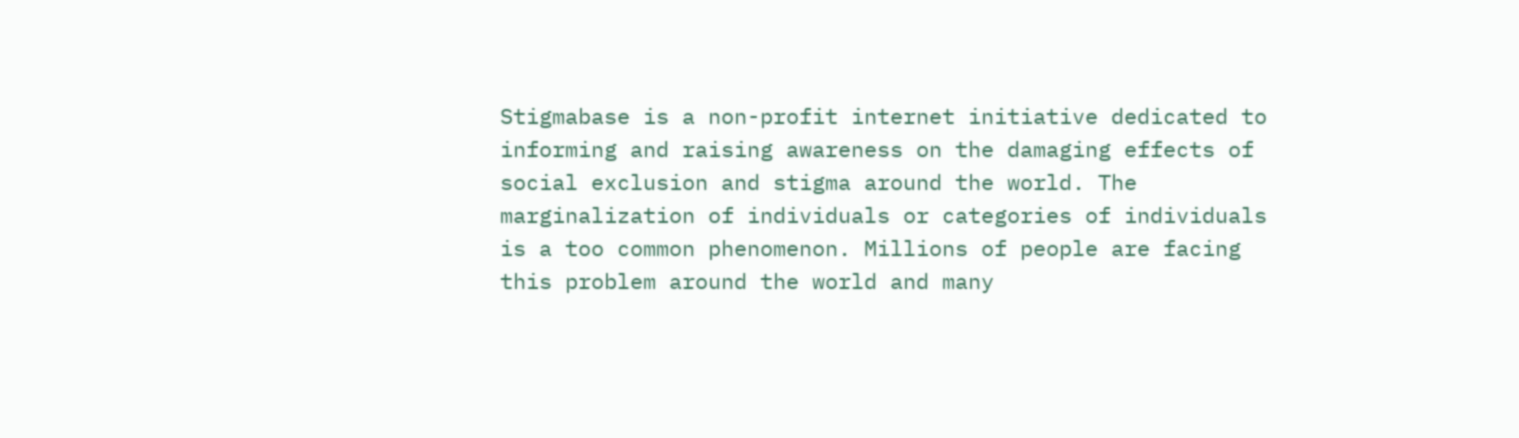Stigmabase is a non-profit internet initiative dedicated to informing and raising awareness on the damaging effects of social exclusion and stigma around the world. The marginalization of individuals or categories of individuals is a too common phenomenon. Millions of people are facing this problem around the world and many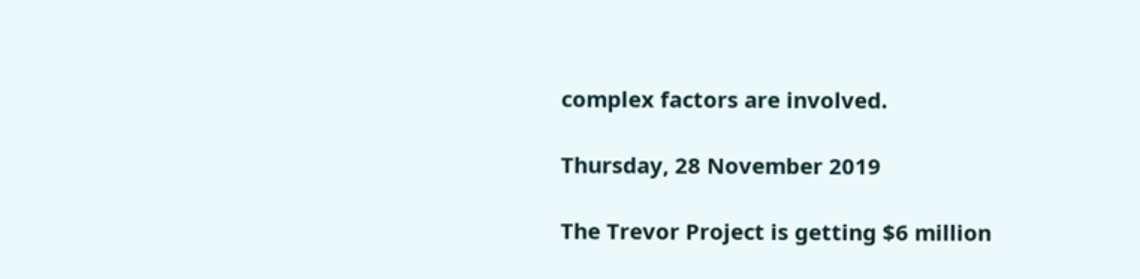complex factors are involved.

Thursday, 28 November 2019

The Trevor Project is getting $6 million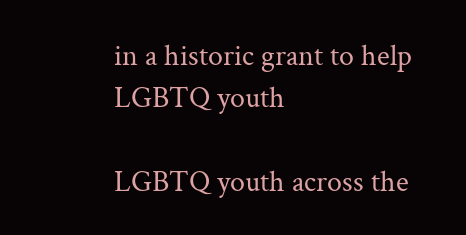in a historic grant to help LGBTQ youth

LGBTQ youth across the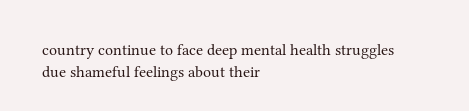country continue to face deep mental health struggles due shameful feelings about their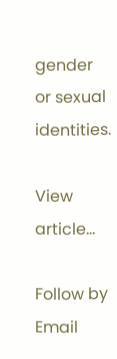gender or sexual identities.

View article...

Follow by Email